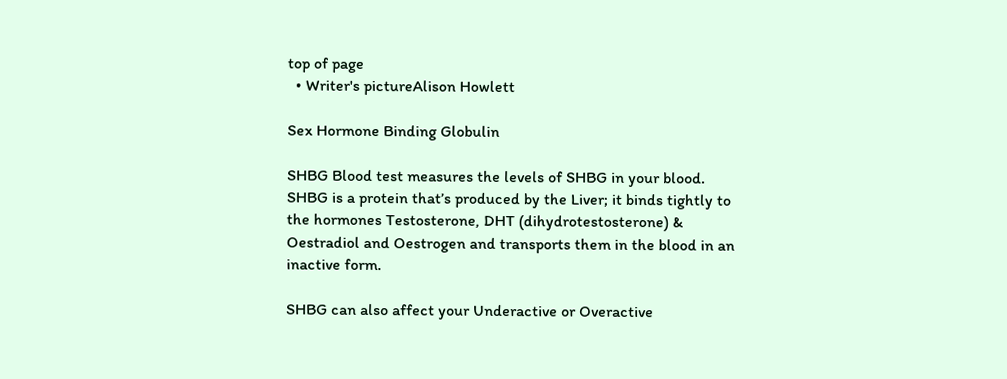top of page
  • Writer's pictureAlison Howlett

Sex Hormone Binding Globulin

SHBG Blood test measures the levels of SHBG in your blood. SHBG is a protein that’s produced by the Liver; it binds tightly to the hormones Testosterone, DHT (dihydrotestosterone) & Oestradiol and Oestrogen and transports them in the blood in an inactive form.

SHBG can also affect your Underactive or Overactive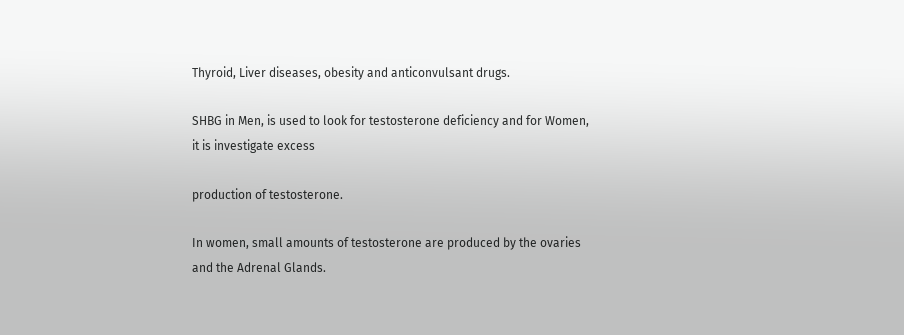Thyroid, Liver diseases, obesity and anticonvulsant drugs.

SHBG in Men, is used to look for testosterone deficiency and for Women, it is investigate excess

production of testosterone.

In women, small amounts of testosterone are produced by the ovaries and the Adrenal Glands.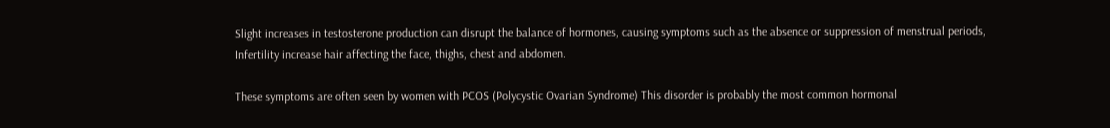Slight increases in testosterone production can disrupt the balance of hormones, causing symptoms such as the absence or suppression of menstrual periods, Infertility increase hair affecting the face, thighs, chest and abdomen.

These symptoms are often seen by women with PCOS (Polycystic Ovarian Syndrome) This disorder is probably the most common hormonal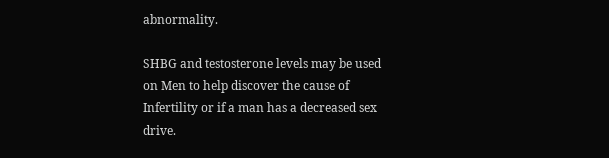abnormality.

SHBG and testosterone levels may be used on Men to help discover the cause of Infertility or if a man has a decreased sex drive.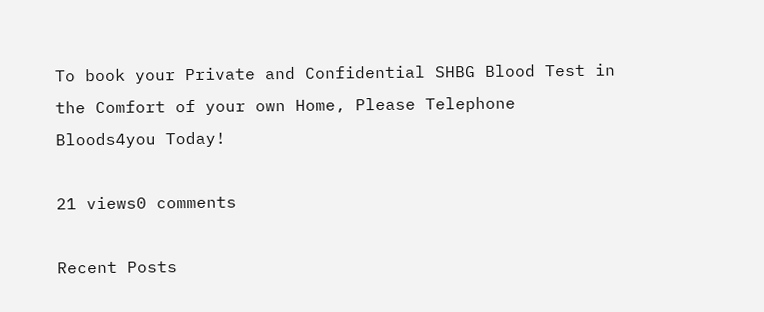To book your Private and Confidential SHBG Blood Test in the Comfort of your own Home, Please Telephone Bloods4you Today!

21 views0 comments

Recent Posts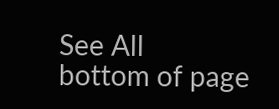See All
bottom of page